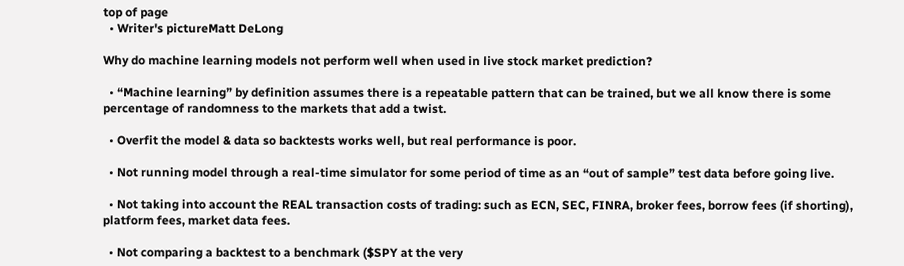top of page
  • Writer's pictureMatt DeLong

Why do machine learning models not perform well when used in live stock market prediction?

  • “Machine learning” by definition assumes there is a repeatable pattern that can be trained, but we all know there is some percentage of randomness to the markets that add a twist.

  • Overfit the model & data so backtests works well, but real performance is poor.

  • Not running model through a real-time simulator for some period of time as an “out of sample” test data before going live.

  • Not taking into account the REAL transaction costs of trading: such as ECN, SEC, FINRA, broker fees, borrow fees (if shorting), platform fees, market data fees.

  • Not comparing a backtest to a benchmark ($SPY at the very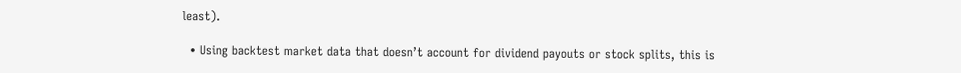least).

  • Using backtest market data that doesn’t account for dividend payouts or stock splits, this is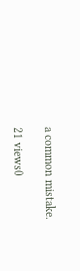a common mistake.

21 views0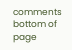comments
bottom of page